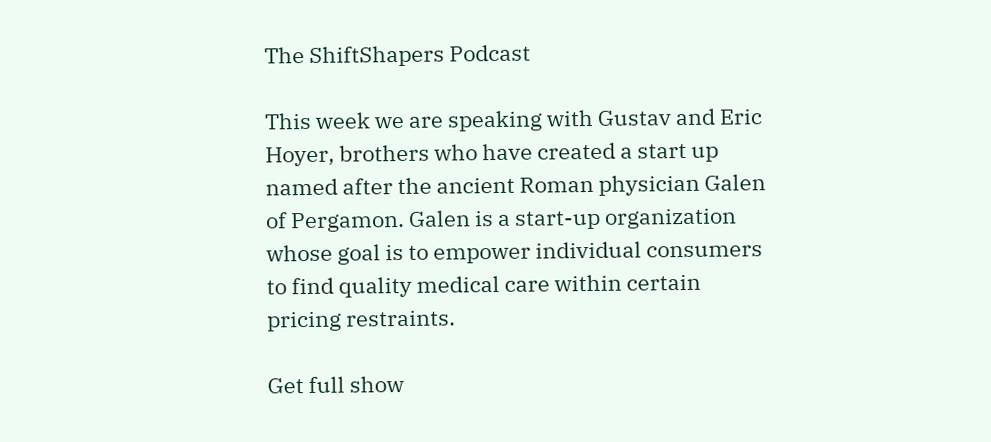The ShiftShapers Podcast

This week we are speaking with Gustav and Eric Hoyer, brothers who have created a start up named after the ancient Roman physician Galen of Pergamon. Galen is a start-up organization whose goal is to empower individual consumers to find quality medical care within certain pricing restraints.

Get full show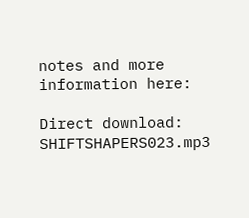notes and more information here:

Direct download: SHIFTSHAPERS023.mp3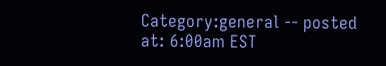Category:general -- posted at: 6:00am EST